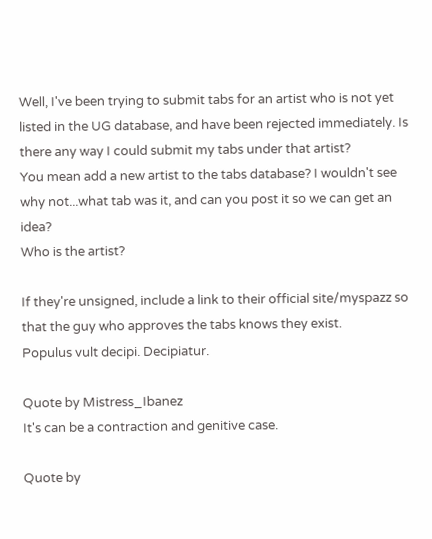Well, I've been trying to submit tabs for an artist who is not yet listed in the UG database, and have been rejected immediately. Is there any way I could submit my tabs under that artist?
You mean add a new artist to the tabs database? I wouldn't see why not...what tab was it, and can you post it so we can get an idea?
Who is the artist?

If they're unsigned, include a link to their official site/myspazz so that the guy who approves the tabs knows they exist.
Populus vult decipi. Decipiatur.

Quote by Mistress_Ibanez
It's can be a contraction and genitive case.

Quote by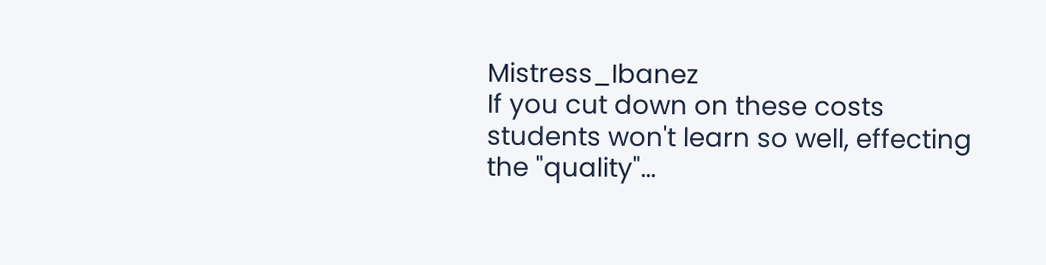Mistress_Ibanez
If you cut down on these costs students won't learn so well, effecting the "quality"...